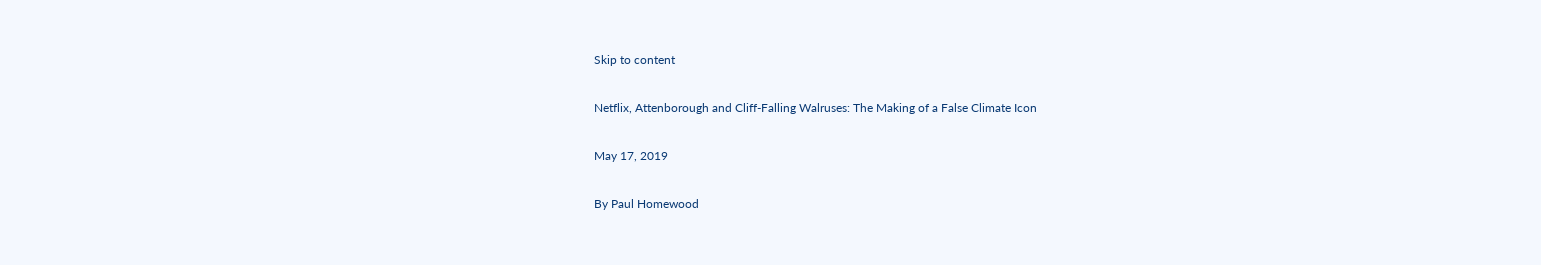Skip to content

Netflix, Attenborough and Cliff-Falling Walruses: The Making of a False Climate Icon

May 17, 2019

By Paul Homewood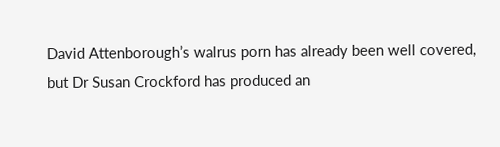David Attenborough’s walrus porn has already been well covered, but Dr Susan Crockford has produced an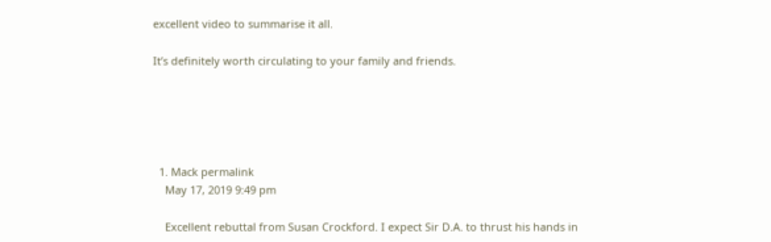excellent video to summarise it all.

It’s definitely worth circulating to your family and friends.





  1. Mack permalink
    May 17, 2019 9:49 pm

    Excellent rebuttal from Susan Crockford. I expect Sir D.A. to thrust his hands in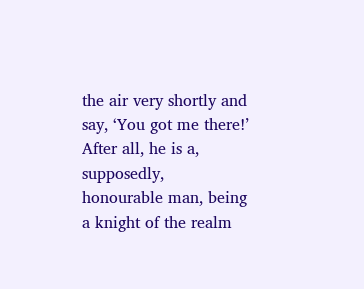the air very shortly and say, ‘You got me there!’ After all, he is a, supposedly, honourable man, being a knight of the realm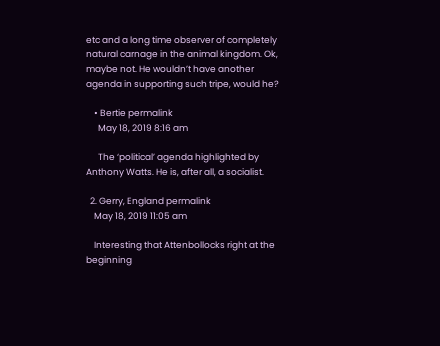etc and a long time observer of completely natural carnage in the animal kingdom. Ok, maybe not. He wouldn’t have another agenda in supporting such tripe, would he?

    • Bertie permalink
      May 18, 2019 8:16 am

      The ‘political’ agenda highlighted by Anthony Watts. He is, after all, a socialist.

  2. Gerry, England permalink
    May 18, 2019 11:05 am

    Interesting that Attenbollocks right at the beginning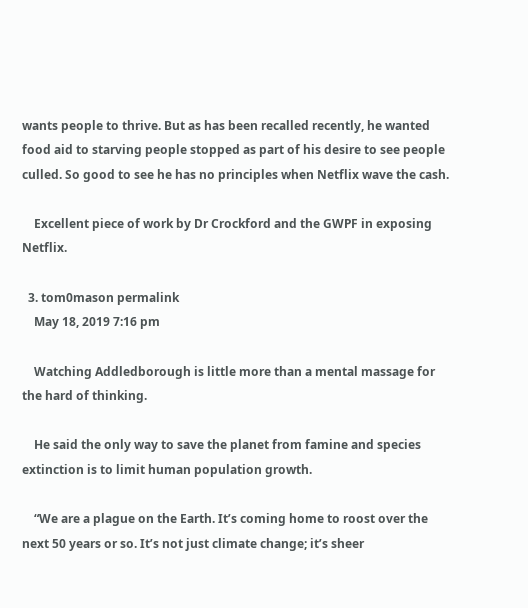wants people to thrive. But as has been recalled recently, he wanted food aid to starving people stopped as part of his desire to see people culled. So good to see he has no principles when Netflix wave the cash.

    Excellent piece of work by Dr Crockford and the GWPF in exposing Netflix.

  3. tom0mason permalink
    May 18, 2019 7:16 pm

    Watching Addledborough is little more than a mental massage for the hard of thinking.

    He said the only way to save the planet from famine and species extinction is to limit human population growth.

    “We are a plague on the Earth. It’s coming home to roost over the next 50 years or so. It’s not just climate change; it’s sheer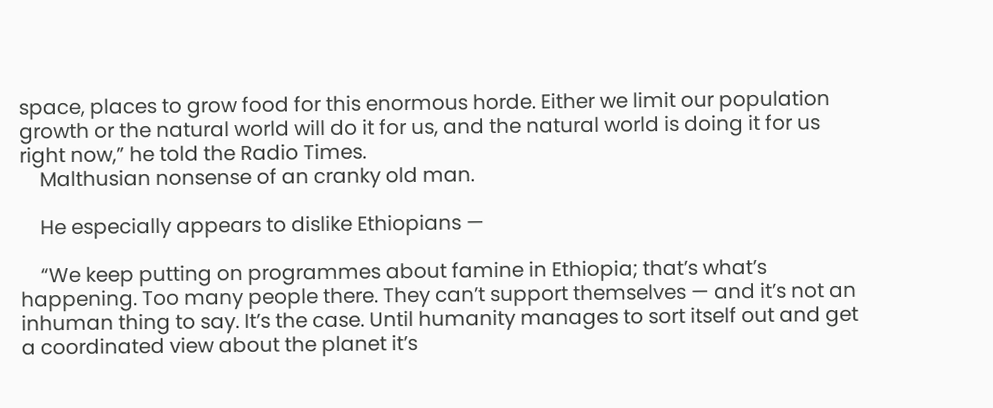space, places to grow food for this enormous horde. Either we limit our population growth or the natural world will do it for us, and the natural world is doing it for us right now,” he told the Radio Times.
    Malthusian nonsense of an cranky old man.

    He especially appears to dislike Ethiopians —

    “We keep putting on programmes about famine in Ethiopia; that’s what’s happening. Too many people there. They can’t support themselves — and it’s not an inhuman thing to say. It’s the case. Until humanity manages to sort itself out and get a coordinated view about the planet it’s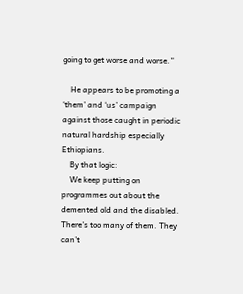going to get worse and worse.”

    He appears to be promoting a ‘them’ and ‘us’ campaign against those caught in periodic natural hardship especially Ethiopians.
    By that logic:
    We keep putting on programmes out about the demented old and the disabled. There’s too many of them. They can’t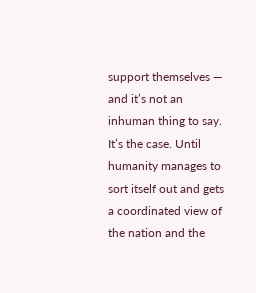support themselves — and it’s not an inhuman thing to say. It’s the case. Until humanity manages to sort itself out and gets a coordinated view of the nation and the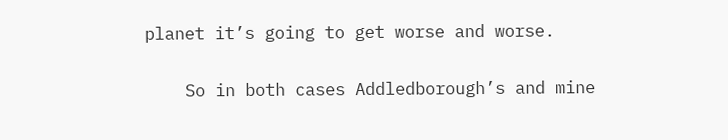planet it’s going to get worse and worse.

    So in both cases Addledborough’s and mine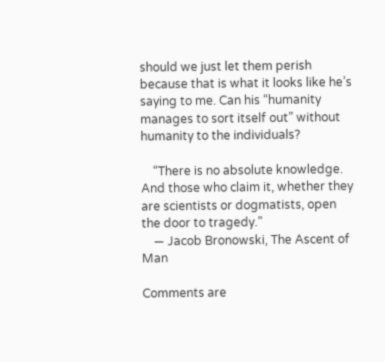should we just let them perish because that is what it looks like he’s saying to me. Can his “humanity manages to sort itself out” without humanity to the individuals?

    “There is no absolute knowledge. And those who claim it, whether they are scientists or dogmatists, open the door to tragedy.”
    ― Jacob Bronowski, The Ascent of Man

Comments are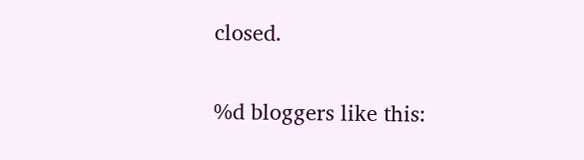closed.

%d bloggers like this: